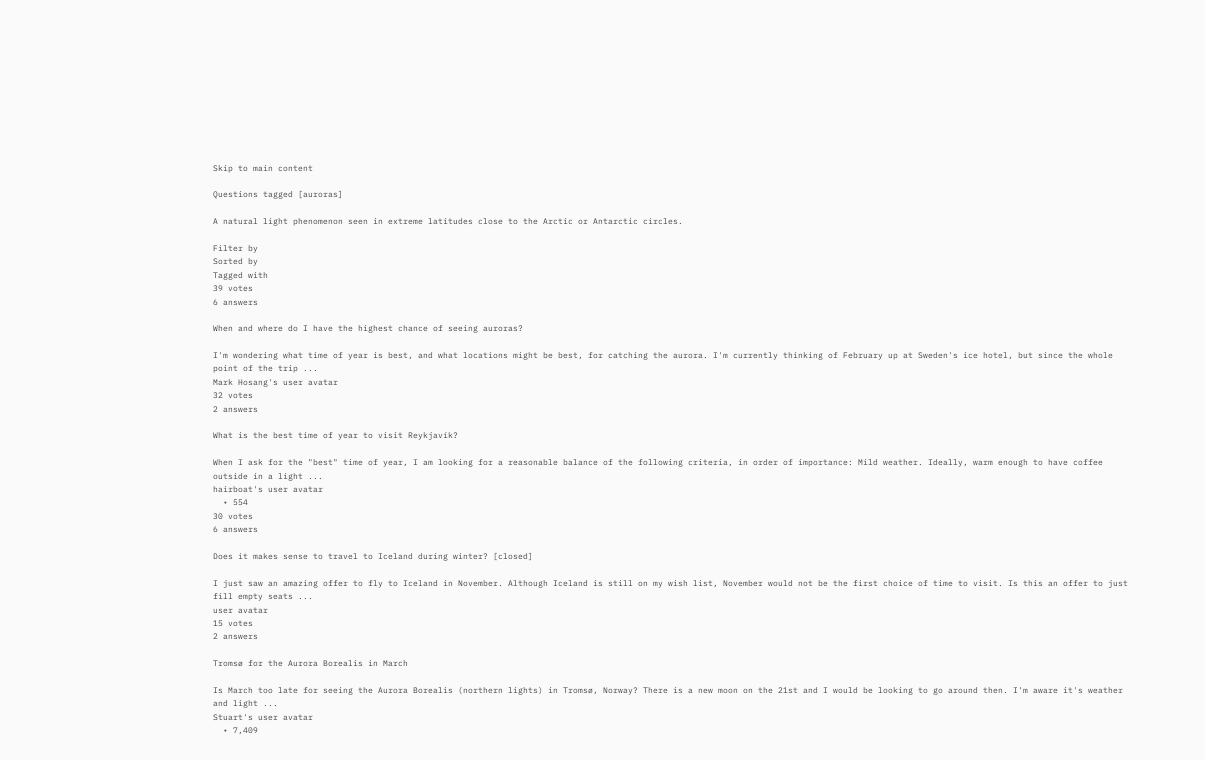Skip to main content

Questions tagged [auroras]

A natural light phenomenon seen in extreme latitudes close to the Arctic or Antarctic circles.

Filter by
Sorted by
Tagged with
39 votes
6 answers

When and where do I have the highest chance of seeing auroras?

I'm wondering what time of year is best, and what locations might be best, for catching the aurora. I'm currently thinking of February up at Sweden's ice hotel, but since the whole point of the trip ...
Mark Hosang's user avatar
32 votes
2 answers

What is the best time of year to visit Reykjavík?

When I ask for the "best" time of year, I am looking for a reasonable balance of the following criteria, in order of importance: Mild weather. Ideally, warm enough to have coffee outside in a light ...
hairboat's user avatar
  • 554
30 votes
6 answers

Does it makes sense to travel to Iceland during winter? [closed]

I just saw an amazing offer to fly to Iceland in November. Although Iceland is still on my wish list, November would not be the first choice of time to visit. Is this an offer to just fill empty seats ...
user avatar
15 votes
2 answers

Tromsø for the Aurora Borealis in March

Is March too late for seeing the Aurora Borealis (northern lights) in Tromsø, Norway? There is a new moon on the 21st and I would be looking to go around then. I'm aware it's weather and light ...
Stuart's user avatar
  • 7,409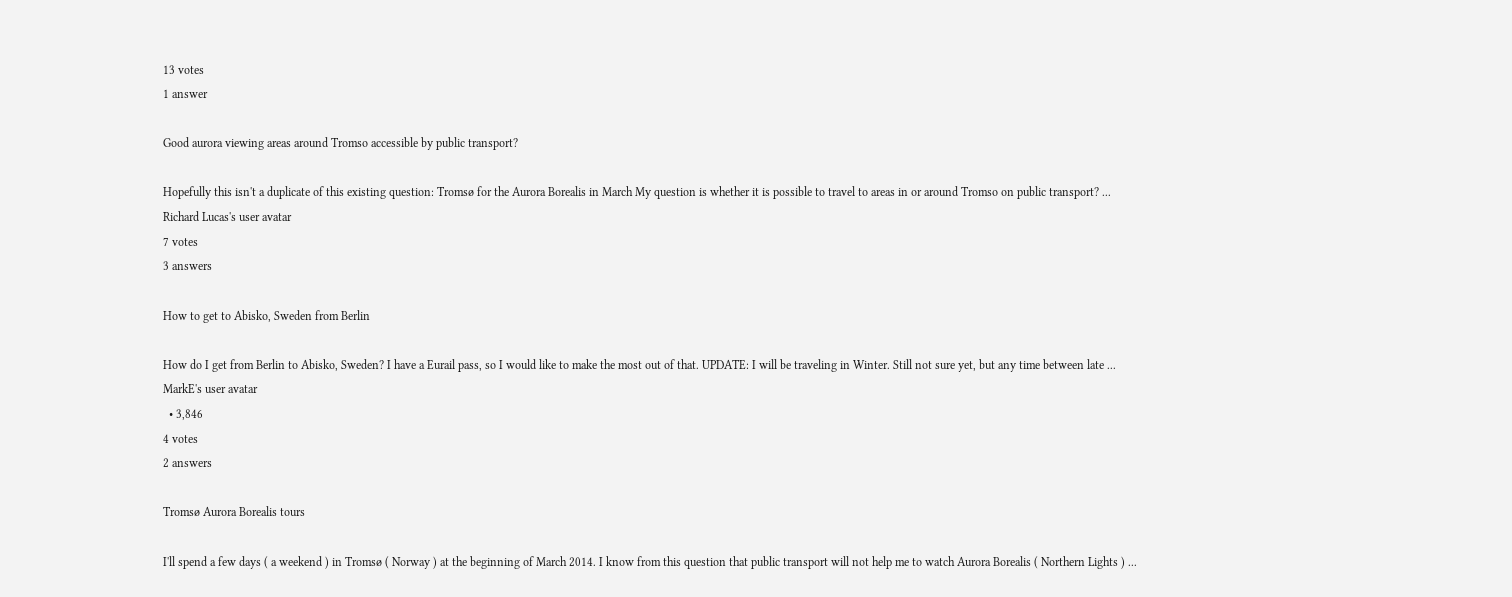13 votes
1 answer

Good aurora viewing areas around Tromso accessible by public transport?

Hopefully this isn't a duplicate of this existing question: Tromsø for the Aurora Borealis in March My question is whether it is possible to travel to areas in or around Tromso on public transport? ...
Richard Lucas's user avatar
7 votes
3 answers

How to get to Abisko, Sweden from Berlin

How do I get from Berlin to Abisko, Sweden? I have a Eurail pass, so I would like to make the most out of that. UPDATE: I will be traveling in Winter. Still not sure yet, but any time between late ...
MarkE's user avatar
  • 3,846
4 votes
2 answers

Tromsø Aurora Borealis tours

I'll spend a few days ( a weekend ) in Tromsø ( Norway ) at the beginning of March 2014. I know from this question that public transport will not help me to watch Aurora Borealis ( Northern Lights ) ...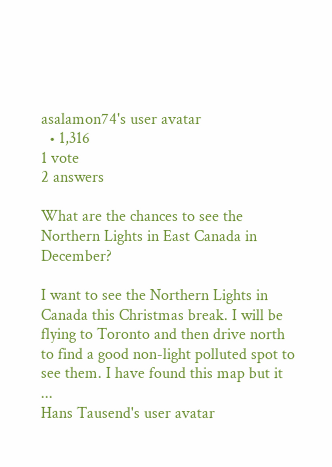asalamon74's user avatar
  • 1,316
1 vote
2 answers

What are the chances to see the Northern Lights in East Canada in December?

I want to see the Northern Lights in Canada this Christmas break. I will be flying to Toronto and then drive north to find a good non-light polluted spot to see them. I have found this map but it ...
Hans Tausend's user avatar